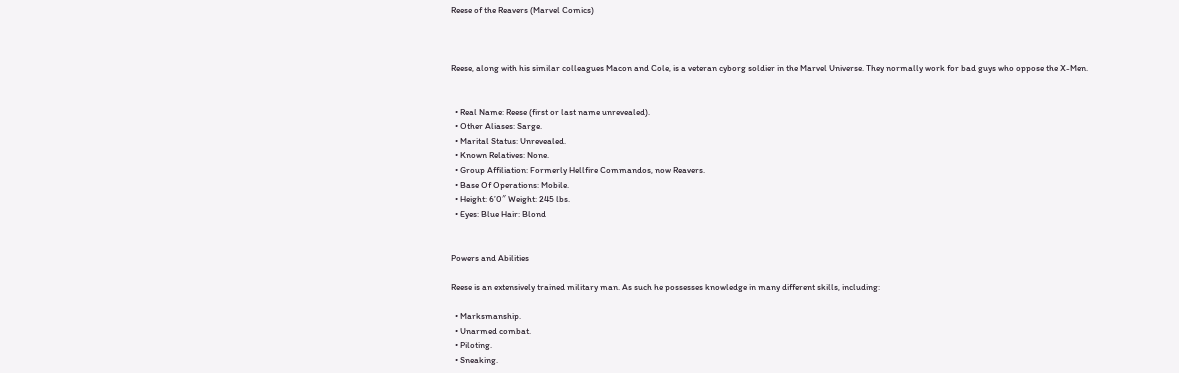Reese of the Reavers (Marvel Comics)



Reese, along with his similar colleagues Macon and Cole, is a veteran cyborg soldier in the Marvel Universe. They normally work for bad guys who oppose the X-Men.


  • Real Name: Reese (first or last name unrevealed).
  • Other Aliases: Sarge.
  • Marital Status: Unrevealed.
  • Known Relatives: None.
  • Group Affiliation: Formerly Hellfire Commandos, now Reavers.
  • Base Of Operations: Mobile.
  • Height: 6’0″ Weight: 245 lbs.
  • Eyes: Blue Hair: Blond


Powers and Abilities

Reese is an extensively trained military man. As such he possesses knowledge in many different skills, including:

  • Marksmanship.
  • Unarmed combat.
  • Piloting.
  • Sneaking.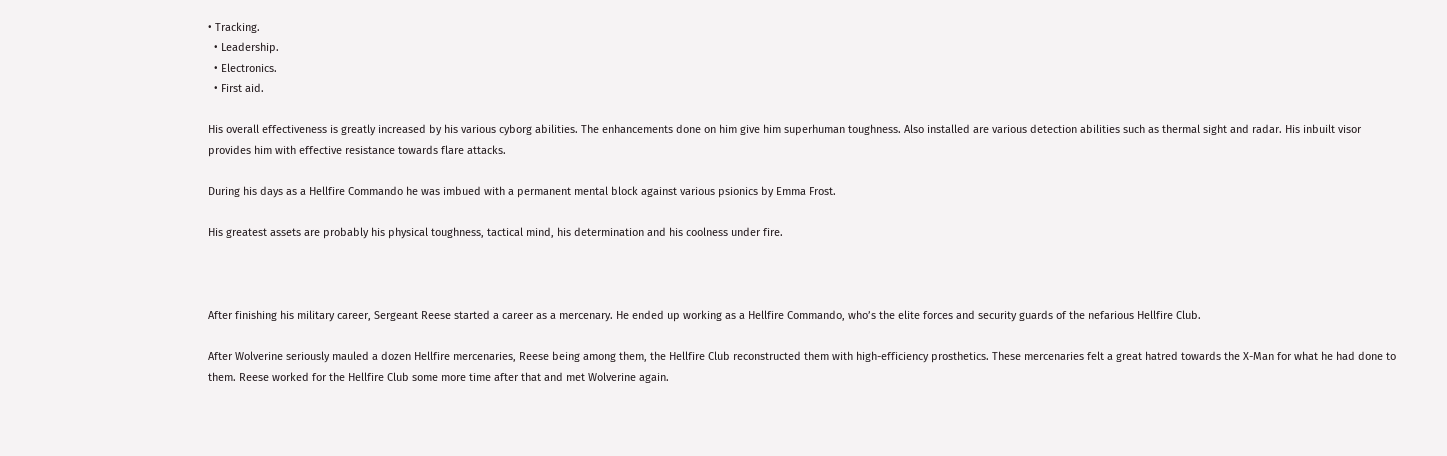• Tracking.
  • Leadership.
  • Electronics.
  • First aid.

His overall effectiveness is greatly increased by his various cyborg abilities. The enhancements done on him give him superhuman toughness. Also installed are various detection abilities such as thermal sight and radar. His inbuilt visor provides him with effective resistance towards flare attacks.

During his days as a Hellfire Commando he was imbued with a permanent mental block against various psionics by Emma Frost.

His greatest assets are probably his physical toughness, tactical mind, his determination and his coolness under fire.



After finishing his military career, Sergeant Reese started a career as a mercenary. He ended up working as a Hellfire Commando, who’s the elite forces and security guards of the nefarious Hellfire Club.

After Wolverine seriously mauled a dozen Hellfire mercenaries, Reese being among them, the Hellfire Club reconstructed them with high-efficiency prosthetics. These mercenaries felt a great hatred towards the X-Man for what he had done to them. Reese worked for the Hellfire Club some more time after that and met Wolverine again.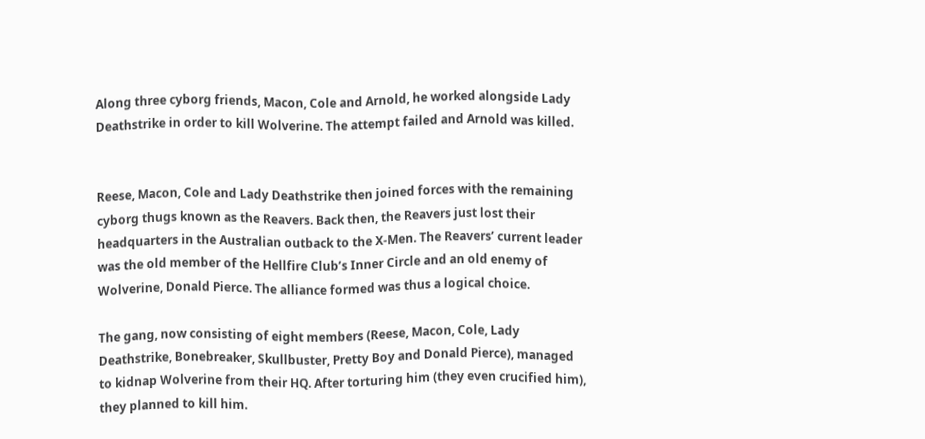Along three cyborg friends, Macon, Cole and Arnold, he worked alongside Lady Deathstrike in order to kill Wolverine. The attempt failed and Arnold was killed.


Reese, Macon, Cole and Lady Deathstrike then joined forces with the remaining cyborg thugs known as the Reavers. Back then, the Reavers just lost their headquarters in the Australian outback to the X-Men. The Reavers’ current leader was the old member of the Hellfire Club’s Inner Circle and an old enemy of Wolverine, Donald Pierce. The alliance formed was thus a logical choice.

The gang, now consisting of eight members (Reese, Macon, Cole, Lady Deathstrike, Bonebreaker, Skullbuster, Pretty Boy and Donald Pierce), managed to kidnap Wolverine from their HQ. After torturing him (they even crucified him), they planned to kill him.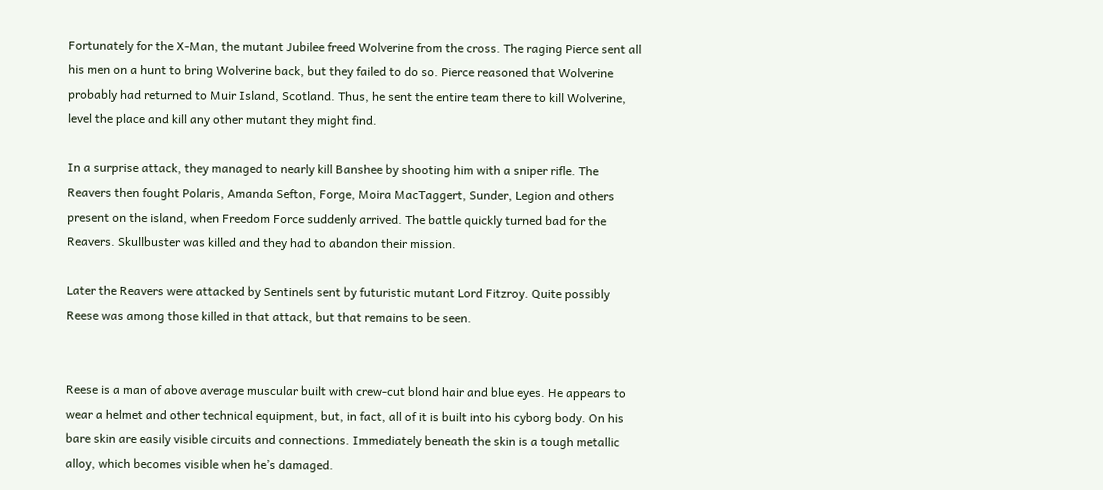Fortunately for the X-Man, the mutant Jubilee freed Wolverine from the cross. The raging Pierce sent all his men on a hunt to bring Wolverine back, but they failed to do so. Pierce reasoned that Wolverine probably had returned to Muir Island, Scotland. Thus, he sent the entire team there to kill Wolverine, level the place and kill any other mutant they might find.

In a surprise attack, they managed to nearly kill Banshee by shooting him with a sniper rifle. The Reavers then fought Polaris, Amanda Sefton, Forge, Moira MacTaggert, Sunder, Legion and others present on the island, when Freedom Force suddenly arrived. The battle quickly turned bad for the Reavers. Skullbuster was killed and they had to abandon their mission.

Later the Reavers were attacked by Sentinels sent by futuristic mutant Lord Fitzroy. Quite possibly Reese was among those killed in that attack, but that remains to be seen.


Reese is a man of above average muscular built with crew-cut blond hair and blue eyes. He appears to wear a helmet and other technical equipment, but, in fact, all of it is built into his cyborg body. On his bare skin are easily visible circuits and connections. Immediately beneath the skin is a tough metallic alloy, which becomes visible when he’s damaged.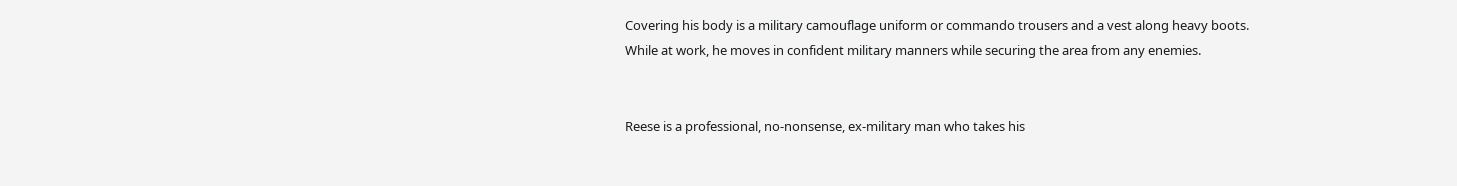Covering his body is a military camouflage uniform or commando trousers and a vest along heavy boots. While at work, he moves in confident military manners while securing the area from any enemies.


Reese is a professional, no-nonsense, ex-military man who takes his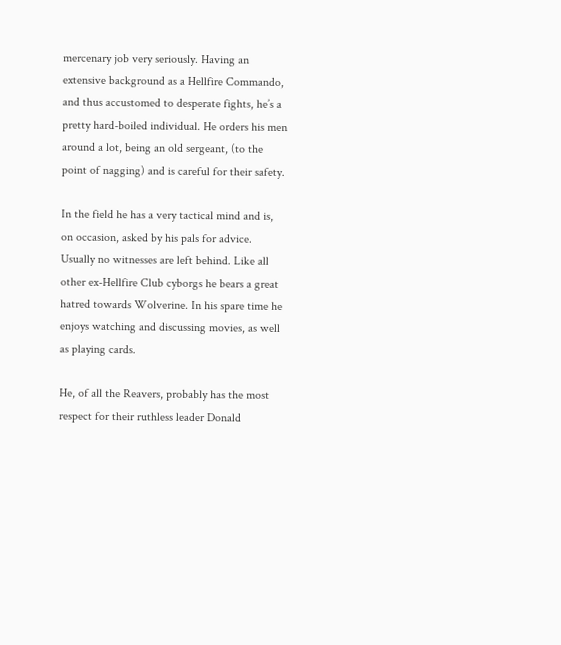mercenary job very seriously. Having an extensive background as a Hellfire Commando, and thus accustomed to desperate fights, he’s a pretty hard-boiled individual. He orders his men around a lot, being an old sergeant, (to the point of nagging) and is careful for their safety.

In the field he has a very tactical mind and is, on occasion, asked by his pals for advice. Usually no witnesses are left behind. Like all other ex-Hellfire Club cyborgs he bears a great hatred towards Wolverine. In his spare time he enjoys watching and discussing movies, as well as playing cards.

He, of all the Reavers, probably has the most respect for their ruthless leader Donald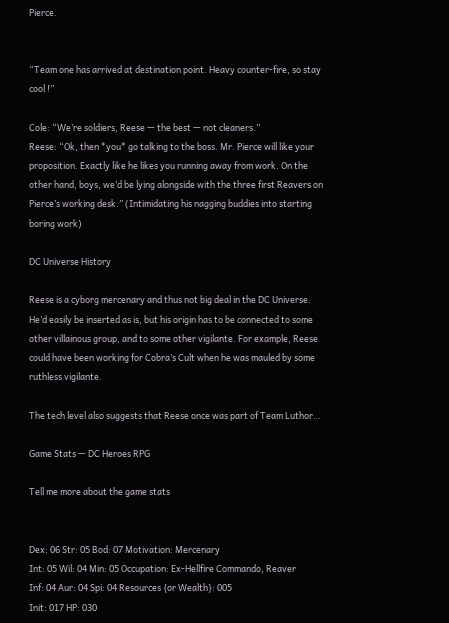Pierce.


“Team one has arrived at destination point. Heavy counter-fire, so stay cool !”

Cole: “We’re soldiers, Reese — the best — not cleaners.”
Reese: “Ok, then *you* go talking to the boss. Mr. Pierce will like your proposition. Exactly like he likes you running away from work. On the other hand, boys, we’d be lying alongside with the three first Reavers on Pierce’s working desk.” (Intimidating his nagging buddies into starting boring work)

DC Universe History

Reese is a cyborg mercenary and thus not big deal in the DC Universe. He’d easily be inserted as is, but his origin has to be connected to some other villainous group, and to some other vigilante. For example, Reese could have been working for Cobra’s Cult when he was mauled by some ruthless vigilante.

The tech level also suggests that Reese once was part of Team Luthor…

Game Stats — DC Heroes RPG

Tell me more about the game stats


Dex: 06 Str: 05 Bod: 07 Motivation: Mercenary
Int: 05 Wil: 04 Min: 05 Occupation: Ex-Hellfire Commando, Reaver
Inf: 04 Aur: 04 Spi: 04 Resources {or Wealth}: 005
Init: 017 HP: 030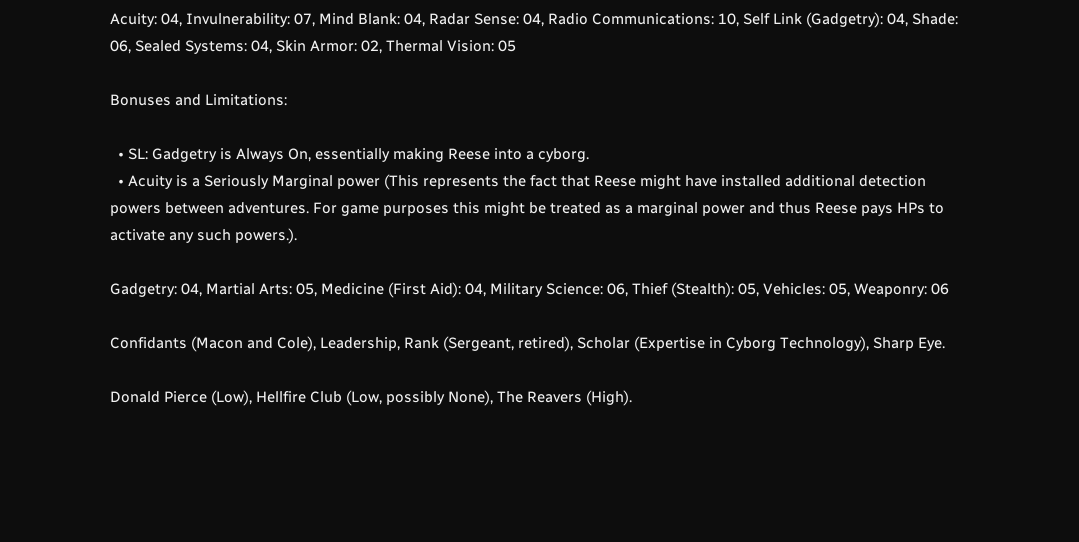Acuity: 04, Invulnerability: 07, Mind Blank: 04, Radar Sense: 04, Radio Communications: 10, Self Link (Gadgetry): 04, Shade: 06, Sealed Systems: 04, Skin Armor: 02, Thermal Vision: 05

Bonuses and Limitations:

  • SL: Gadgetry is Always On, essentially making Reese into a cyborg.
  • Acuity is a Seriously Marginal power (This represents the fact that Reese might have installed additional detection powers between adventures. For game purposes this might be treated as a marginal power and thus Reese pays HPs to activate any such powers.).

Gadgetry: 04, Martial Arts: 05, Medicine (First Aid): 04, Military Science: 06, Thief (Stealth): 05, Vehicles: 05, Weaponry: 06

Confidants (Macon and Cole), Leadership, Rank (Sergeant, retired), Scholar (Expertise in Cyborg Technology), Sharp Eye.

Donald Pierce (Low), Hellfire Club (Low, possibly None), The Reavers (High).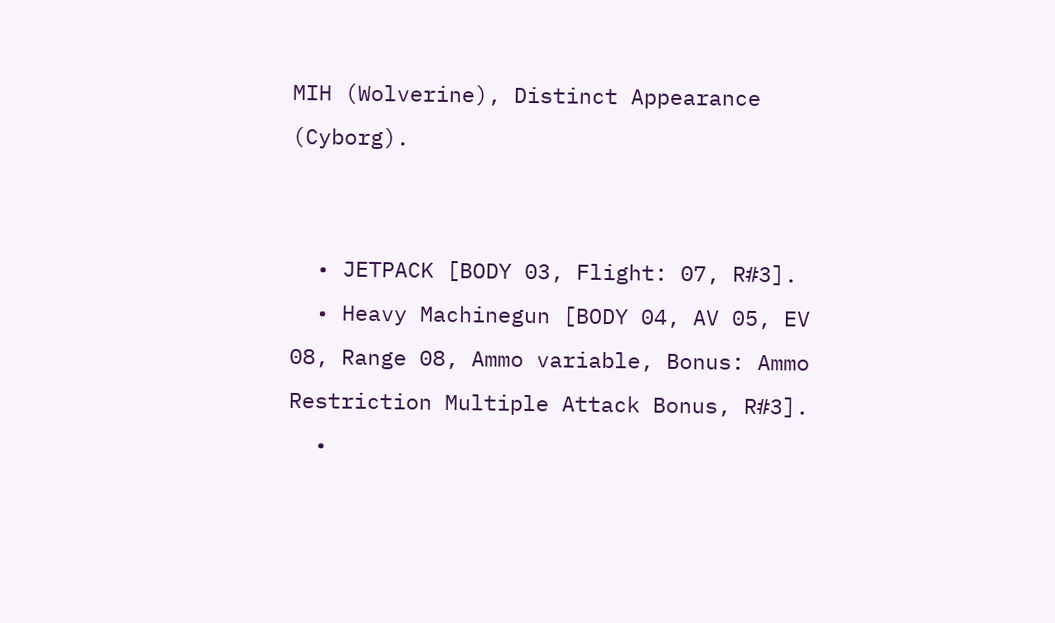MIH (Wolverine), Distinct Appearance (Cyborg).


  • JETPACK [BODY 03, Flight: 07, R#3].
  • Heavy Machinegun [BODY 04, AV 05, EV 08, Range 08, Ammo variable, Bonus: Ammo Restriction Multiple Attack Bonus, R#3].
  •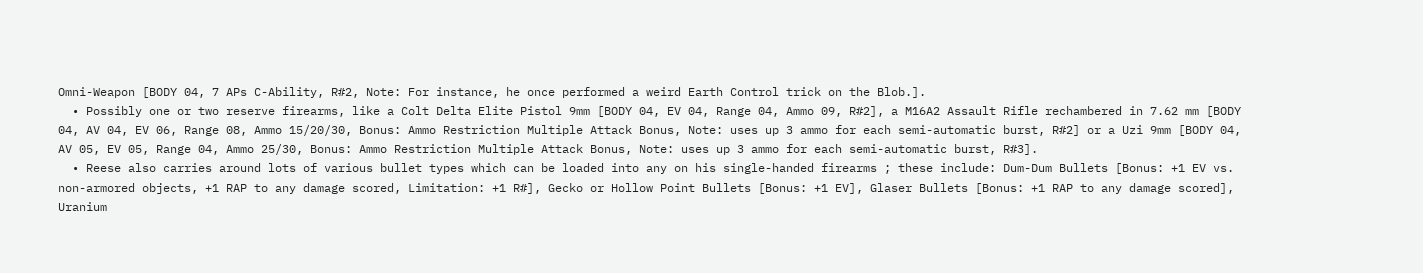Omni-Weapon [BODY 04, 7 APs C-Ability, R#2, Note: For instance, he once performed a weird Earth Control trick on the Blob.].
  • Possibly one or two reserve firearms, like a Colt Delta Elite Pistol 9mm [BODY 04, EV 04, Range 04, Ammo 09, R#2], a M16A2 Assault Rifle rechambered in 7.62 mm [BODY 04, AV 04, EV 06, Range 08, Ammo 15/20/30, Bonus: Ammo Restriction Multiple Attack Bonus, Note: uses up 3 ammo for each semi-automatic burst, R#2] or a Uzi 9mm [BODY 04, AV 05, EV 05, Range 04, Ammo 25/30, Bonus: Ammo Restriction Multiple Attack Bonus, Note: uses up 3 ammo for each semi-automatic burst, R#3].
  • Reese also carries around lots of various bullet types which can be loaded into any on his single-handed firearms ; these include: Dum-Dum Bullets [Bonus: +1 EV vs. non-armored objects, +1 RAP to any damage scored, Limitation: +1 R#], Gecko or Hollow Point Bullets [Bonus: +1 EV], Glaser Bullets [Bonus: +1 RAP to any damage scored], Uranium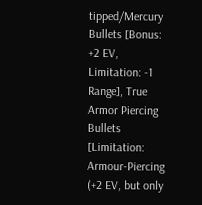tipped/Mercury Bullets [Bonus: +2 EV, Limitation: -1 Range], True Armor Piercing Bullets [Limitation: Armour-Piercing (+2 EV, but only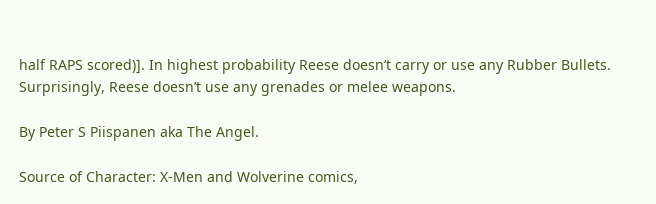half RAPS scored)]. In highest probability Reese doesn’t carry or use any Rubber Bullets. Surprisingly, Reese doesn’t use any grenades or melee weapons.

By Peter S Piispanen aka The Angel.

Source of Character: X-Men and Wolverine comics,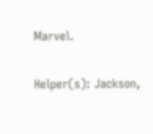Marvel.

Helper(s): Jackson,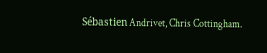Sébastien Andrivet, Chris Cottingham.